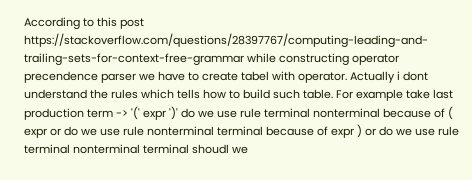According to this post https://stackoverflow.com/questions/28397767/computing-leading-and-trailing-sets-for-context-free-grammar while constructing operator precendence parser we have to create tabel with operator. Actually i dont understand the rules which tells how to build such table. For example take last production term -> '(' expr ')' do we use rule terminal nonterminal because of ( expr or do we use rule nonterminal terminal because of expr ) or do we use rule terminal nonterminal terminal shoudl we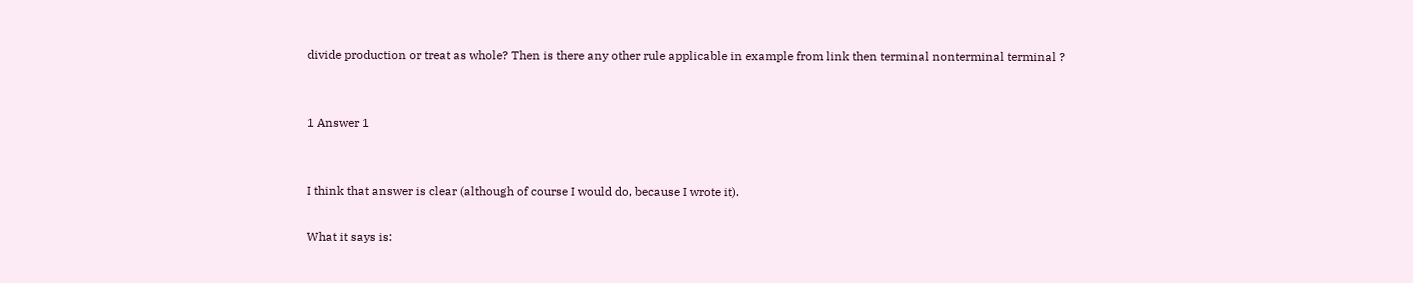divide production or treat as whole? Then is there any other rule applicable in example from link then terminal nonterminal terminal ?


1 Answer 1


I think that answer is clear (although of course I would do, because I wrote it).

What it says is: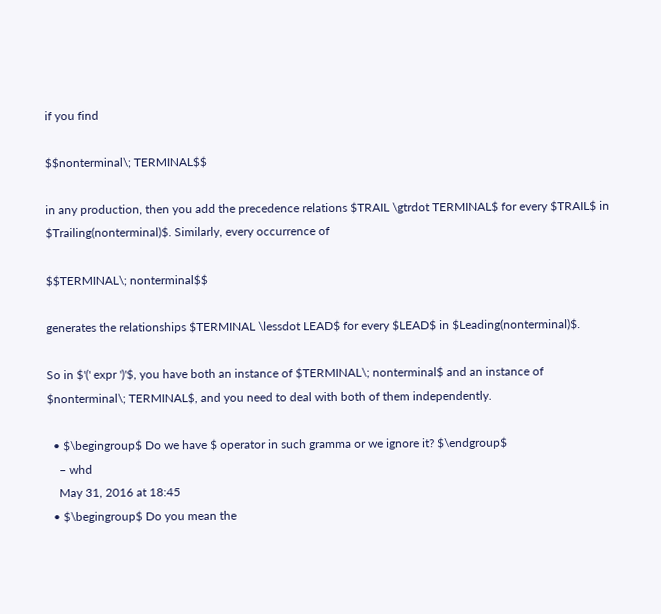if you find

$$nonterminal\; TERMINAL$$

in any production, then you add the precedence relations $TRAIL \gtrdot TERMINAL$ for every $TRAIL$ in $Trailing(nonterminal)$. Similarly, every occurrence of

$$TERMINAL\; nonterminal$$

generates the relationships $TERMINAL \lessdot LEAD$ for every $LEAD$ in $Leading(nonterminal)$.

So in $'(' expr ')'$, you have both an instance of $TERMINAL\; nonterminal$ and an instance of $nonterminal\; TERMINAL$, and you need to deal with both of them independently.

  • $\begingroup$ Do we have $ operator in such gramma or we ignore it? $\endgroup$
    – whd
    May 31, 2016 at 18:45
  • $\begingroup$ Do you mean the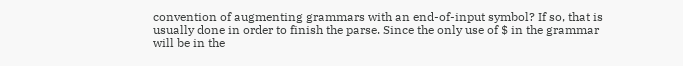convention of augmenting grammars with an end-of-input symbol? If so, that is usually done in order to finish the parse. Since the only use of $ in the grammar will be in the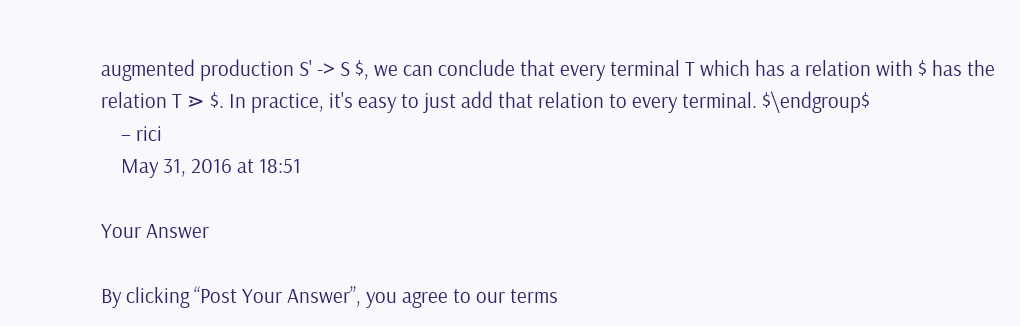augmented production S' -> S $, we can conclude that every terminal T which has a relation with $ has the relation T ⋗ $. In practice, it's easy to just add that relation to every terminal. $\endgroup$
    – rici
    May 31, 2016 at 18:51

Your Answer

By clicking “Post Your Answer”, you agree to our terms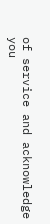of service and acknowledge you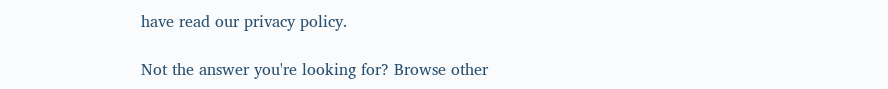have read our privacy policy.

Not the answer you're looking for? Browse other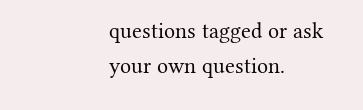questions tagged or ask your own question.